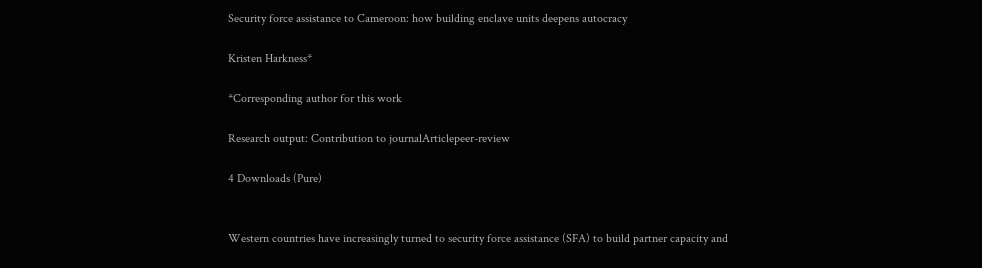Security force assistance to Cameroon: how building enclave units deepens autocracy

Kristen Harkness*

*Corresponding author for this work

Research output: Contribution to journalArticlepeer-review

4 Downloads (Pure)


Western countries have increasingly turned to security force assistance (SFA) to build partner capacity and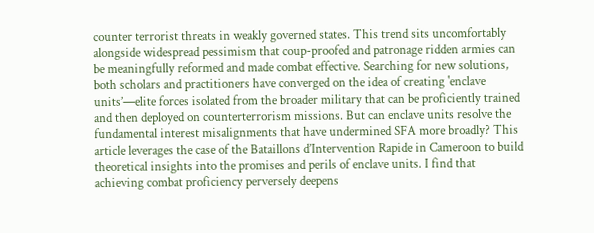counter terrorist threats in weakly governed states. This trend sits uncomfortably alongside widespread pessimism that coup-proofed and patronage ridden armies can be meaningfully reformed and made combat effective. Searching for new solutions, both scholars and practitioners have converged on the idea of creating 'enclave units’—elite forces isolated from the broader military that can be proficiently trained and then deployed on counterterrorism missions. But can enclave units resolve the fundamental interest misalignments that have undermined SFA more broadly? This article leverages the case of the Bataillons d’Intervention Rapide in Cameroon to build theoretical insights into the promises and perils of enclave units. I find that achieving combat proficiency perversely deepens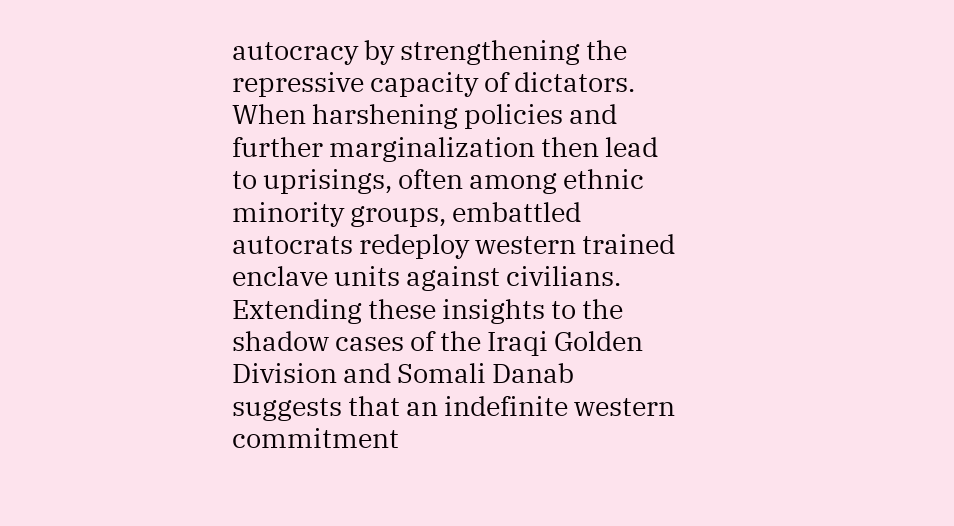autocracy by strengthening the repressive capacity of dictators. When harshening policies and further marginalization then lead to uprisings, often among ethnic minority groups, embattled autocrats redeploy western trained enclave units against civilians. Extending these insights to the shadow cases of the Iraqi Golden Division and Somali Danab suggests that an indefinite western commitment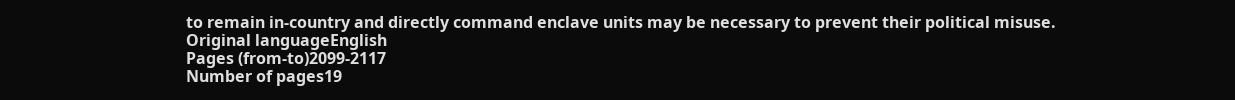to remain in-country and directly command enclave units may be necessary to prevent their political misuse.
Original languageEnglish
Pages (from-to)2099-2117
Number of pages19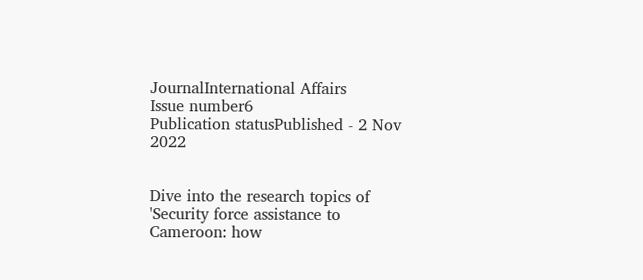JournalInternational Affairs
Issue number6
Publication statusPublished - 2 Nov 2022


Dive into the research topics of 'Security force assistance to Cameroon: how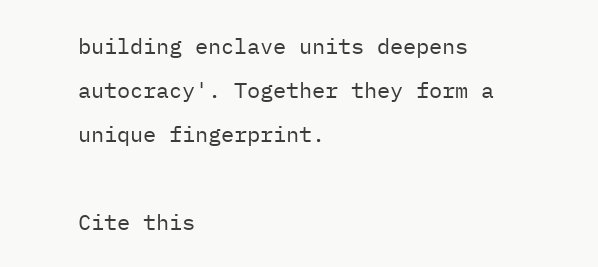building enclave units deepens autocracy'. Together they form a unique fingerprint.

Cite this